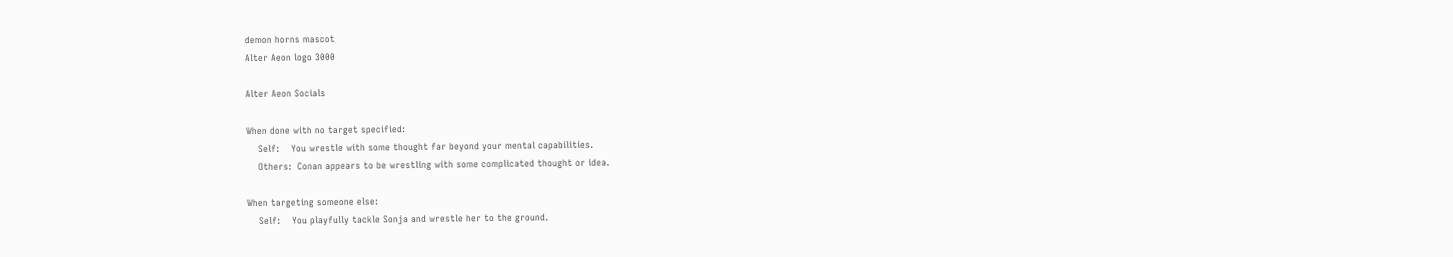demon horns mascot
Alter Aeon logo 3000

Alter Aeon Socials

When done with no target specified:
    Self:    You wrestle with some thought far beyond your mental capabilities.
    Others:  Conan appears to be wrestling with some complicated thought or idea.

When targeting someone else:
    Self:    You playfully tackle Sonja and wrestle her to the ground.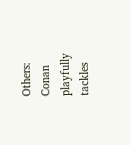Others:  Conan playfully tackles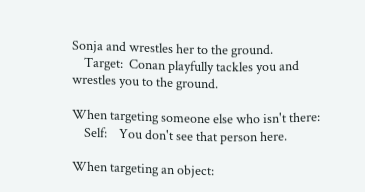Sonja and wrestles her to the ground.
    Target:  Conan playfully tackles you and wrestles you to the ground.

When targeting someone else who isn't there:
    Self:    You don't see that person here.

When targeting an object: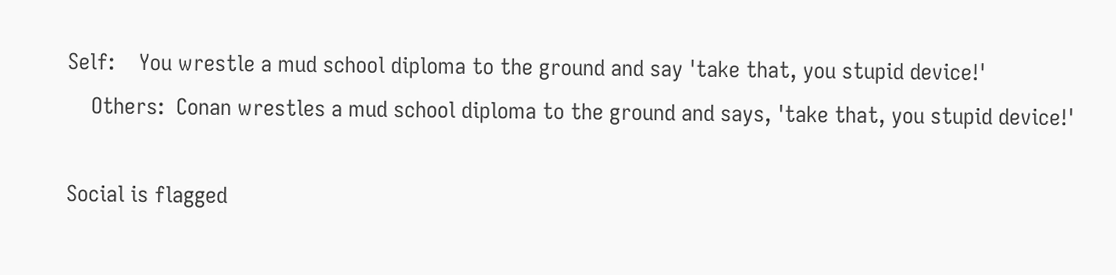Self:    You wrestle a mud school diploma to the ground and say 'take that, you stupid device!'
    Others:  Conan wrestles a mud school diploma to the ground and says, 'take that, you stupid device!'

Social is flagged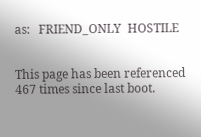as:   FRIEND_ONLY  HOSTILE


This page has been referenced 467 times since last boot.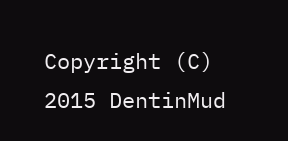Copyright (C) 2015 DentinMud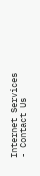Internet Services - Contact Us